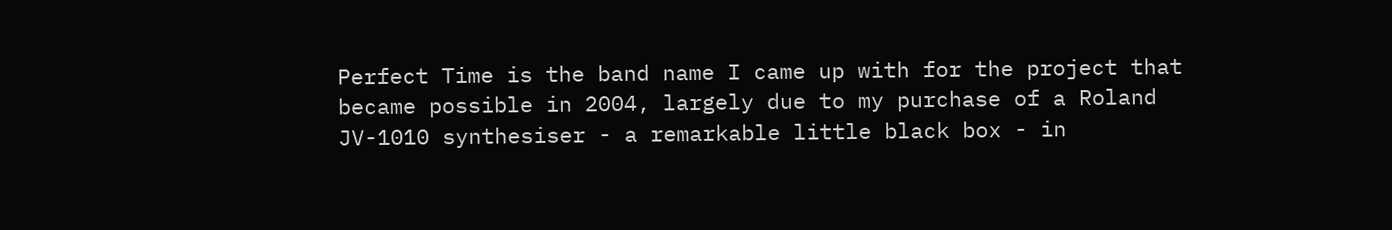Perfect Time is the band name I came up with for the project that became possible in 2004, largely due to my purchase of a Roland JV-1010 synthesiser - a remarkable little black box - in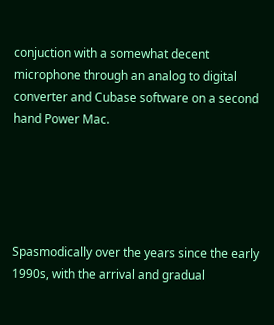conjuction with a somewhat decent microphone through an analog to digital converter and Cubase software on a second hand Power Mac.





Spasmodically over the years since the early 1990s, with the arrival and gradual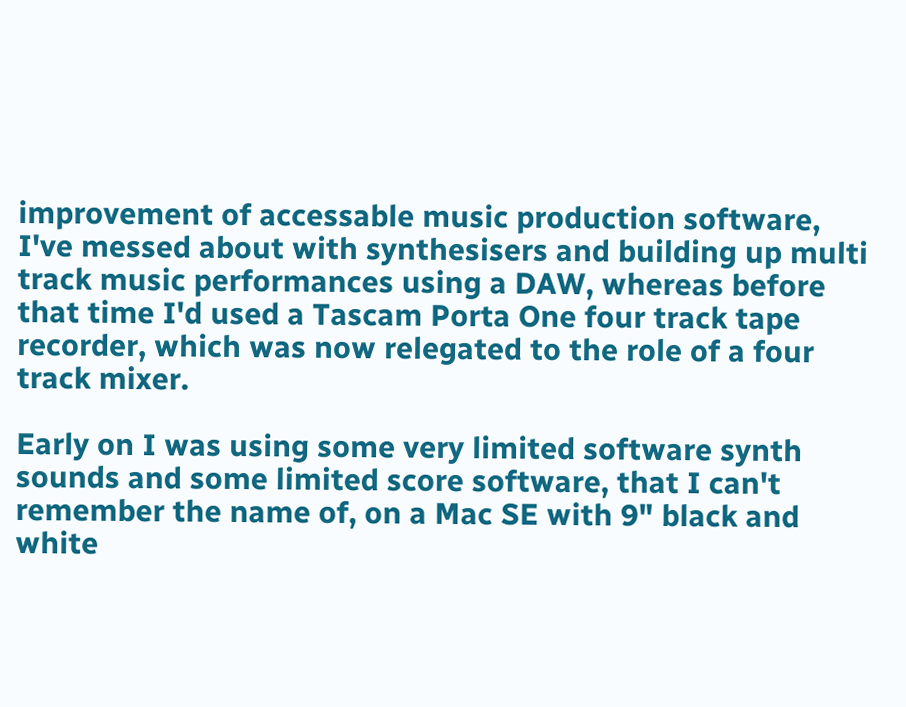improvement of accessable music production software, I've messed about with synthesisers and building up multi track music performances using a DAW, whereas before that time I'd used a Tascam Porta One four track tape recorder, which was now relegated to the role of a four track mixer.

Early on I was using some very limited software synth sounds and some limited score software, that I can't remember the name of, on a Mac SE with 9" black and white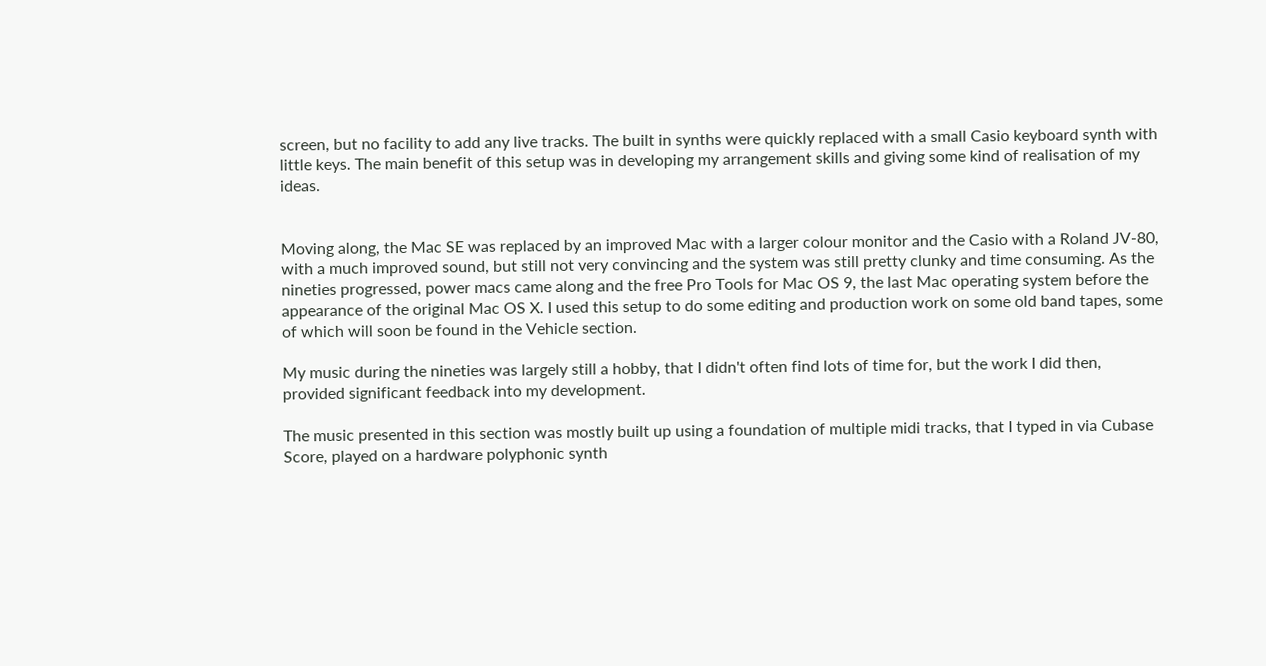screen, but no facility to add any live tracks. The built in synths were quickly replaced with a small Casio keyboard synth with little keys. The main benefit of this setup was in developing my arrangement skills and giving some kind of realisation of my ideas.


Moving along, the Mac SE was replaced by an improved Mac with a larger colour monitor and the Casio with a Roland JV-80, with a much improved sound, but still not very convincing and the system was still pretty clunky and time consuming. As the nineties progressed, power macs came along and the free Pro Tools for Mac OS 9, the last Mac operating system before the appearance of the original Mac OS X. I used this setup to do some editing and production work on some old band tapes, some of which will soon be found in the Vehicle section.

My music during the nineties was largely still a hobby, that I didn't often find lots of time for, but the work I did then, provided significant feedback into my development.

The music presented in this section was mostly built up using a foundation of multiple midi tracks, that I typed in via Cubase Score, played on a hardware polyphonic synth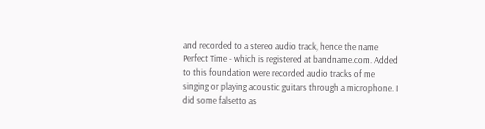and recorded to a stereo audio track, hence the name Perfect Time - which is registered at bandname.com. Added to this foundation were recorded audio tracks of me singing or playing acoustic guitars through a microphone. I did some falsetto as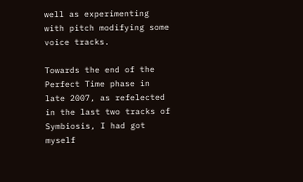well as experimenting with pitch modifying some voice tracks.

Towards the end of the Perfect Time phase in late 2007, as refelected in the last two tracks of Symbiosis, I had got myself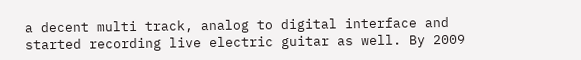a decent multi track, analog to digital interface and started recording live electric guitar as well. By 2009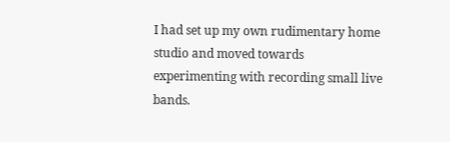I had set up my own rudimentary home studio and moved towards experimenting with recording small live bands.